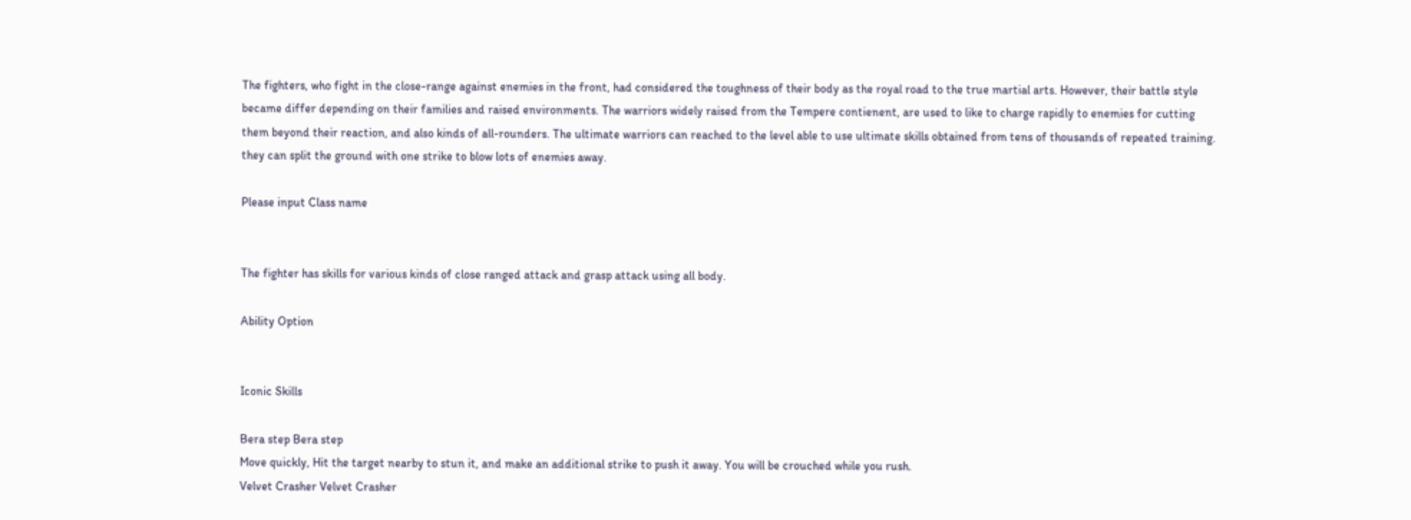The fighters, who fight in the close-range against enemies in the front, had considered the toughness of their body as the royal road to the true martial arts. However, their battle style became differ depending on their families and raised environments. The warriors widely raised from the Tempere contienent, are used to like to charge rapidly to enemies for cutting them beyond their reaction, and also kinds of all-rounders. The ultimate warriors can reached to the level able to use ultimate skills obtained from tens of thousands of repeated training. they can split the ground with one strike to blow lots of enemies away.

Please input Class name


The fighter has skills for various kinds of close ranged attack and grasp attack using all body.

Ability Option


Iconic Skills

Bera step Bera step
Move quickly, Hit the target nearby to stun it, and make an additional strike to push it away. You will be crouched while you rush.
Velvet Crasher Velvet Crasher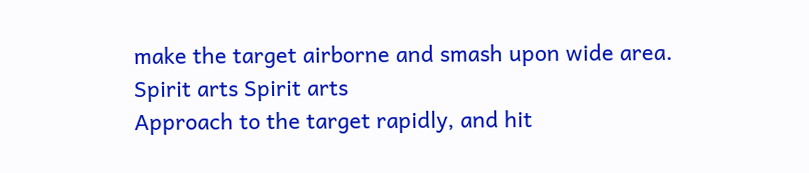make the target airborne and smash upon wide area.
Spirit arts Spirit arts
Approach to the target rapidly, and hit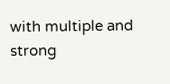with multiple and strong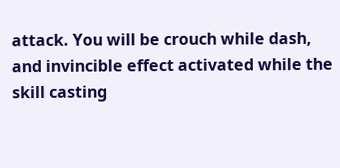attack. You will be crouch while dash, and invincible effect activated while the skill casting